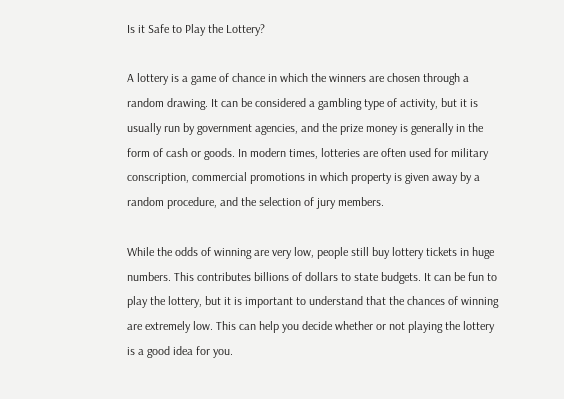Is it Safe to Play the Lottery?

A lottery is a game of chance in which the winners are chosen through a random drawing. It can be considered a gambling type of activity, but it is usually run by government agencies, and the prize money is generally in the form of cash or goods. In modern times, lotteries are often used for military conscription, commercial promotions in which property is given away by a random procedure, and the selection of jury members.

While the odds of winning are very low, people still buy lottery tickets in huge numbers. This contributes billions of dollars to state budgets. It can be fun to play the lottery, but it is important to understand that the chances of winning are extremely low. This can help you decide whether or not playing the lottery is a good idea for you.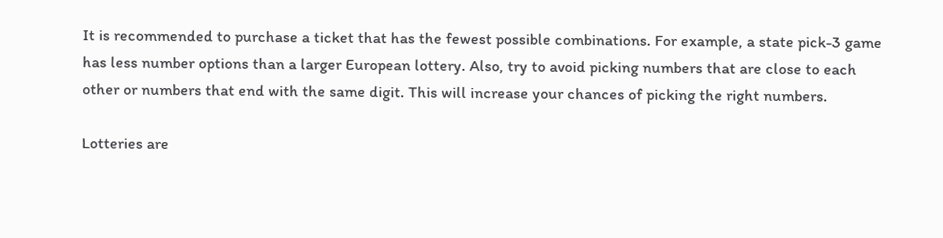It is recommended to purchase a ticket that has the fewest possible combinations. For example, a state pick-3 game has less number options than a larger European lottery. Also, try to avoid picking numbers that are close to each other or numbers that end with the same digit. This will increase your chances of picking the right numbers.

Lotteries are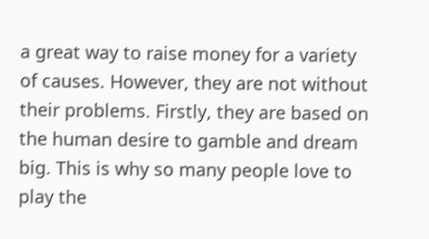a great way to raise money for a variety of causes. However, they are not without their problems. Firstly, they are based on the human desire to gamble and dream big. This is why so many people love to play the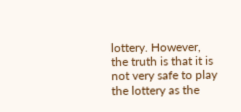lottery. However, the truth is that it is not very safe to play the lottery as the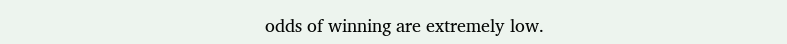odds of winning are extremely low.